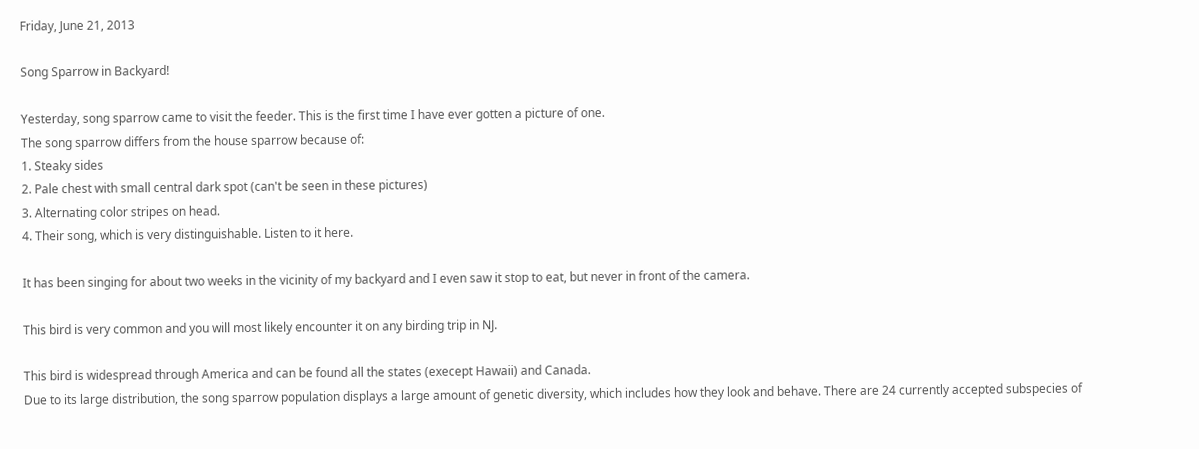Friday, June 21, 2013

Song Sparrow in Backyard!

Yesterday, song sparrow came to visit the feeder. This is the first time I have ever gotten a picture of one.
The song sparrow differs from the house sparrow because of:
1. Steaky sides
2. Pale chest with small central dark spot (can't be seen in these pictures)
3. Alternating color stripes on head.
4. Their song, which is very distinguishable. Listen to it here.

It has been singing for about two weeks in the vicinity of my backyard and I even saw it stop to eat, but never in front of the camera.

This bird is very common and you will most likely encounter it on any birding trip in NJ.

This bird is widespread through America and can be found all the states (execept Hawaii) and Canada.
Due to its large distribution, the song sparrow population displays a large amount of genetic diversity, which includes how they look and behave. There are 24 currently accepted subspecies of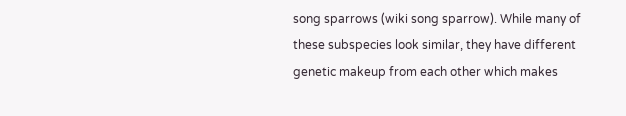song sparrows (wiki song sparrow). While many of these subspecies look similar, they have different genetic makeup from each other which makes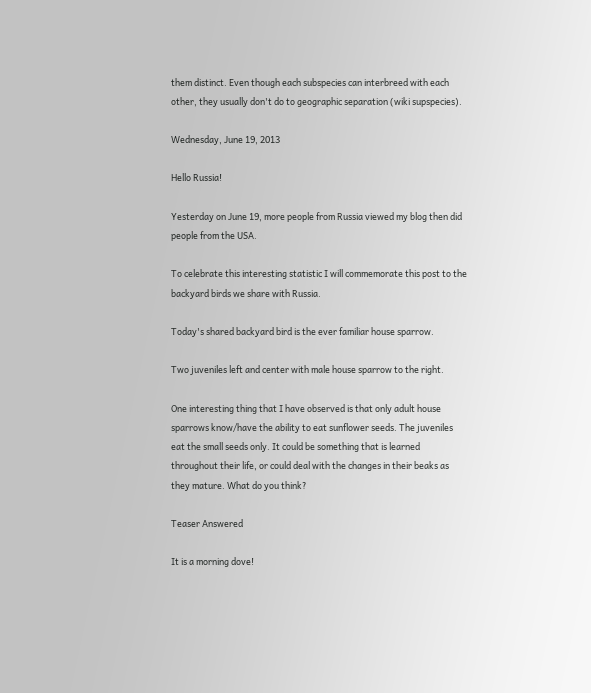them distinct. Even though each subspecies can interbreed with each other, they usually don't do to geographic separation (wiki supspecies).

Wednesday, June 19, 2013

Hello Russia!

Yesterday on June 19, more people from Russia viewed my blog then did people from the USA.

To celebrate this interesting statistic I will commemorate this post to the backyard birds we share with Russia.

Today's shared backyard bird is the ever familiar house sparrow.

Two juveniles left and center with male house sparrow to the right.

One interesting thing that I have observed is that only adult house sparrows know/have the ability to eat sunflower seeds. The juveniles eat the small seeds only. It could be something that is learned throughout their life, or could deal with the changes in their beaks as they mature. What do you think?

Teaser Answered

It is a morning dove!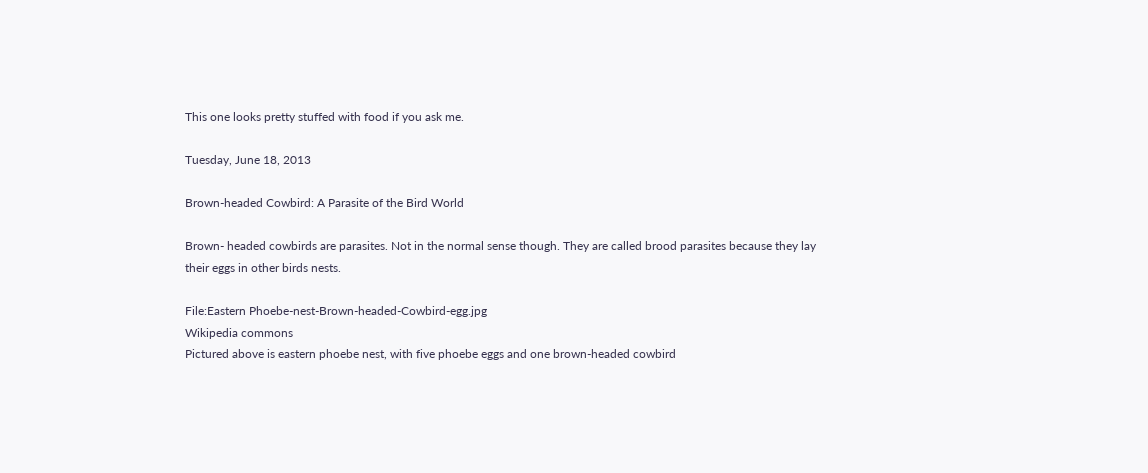This one looks pretty stuffed with food if you ask me.

Tuesday, June 18, 2013

Brown-headed Cowbird: A Parasite of the Bird World

Brown- headed cowbirds are parasites. Not in the normal sense though. They are called brood parasites because they lay their eggs in other birds nests.

File:Eastern Phoebe-nest-Brown-headed-Cowbird-egg.jpg
Wikipedia commons
Pictured above is eastern phoebe nest, with five phoebe eggs and one brown-headed cowbird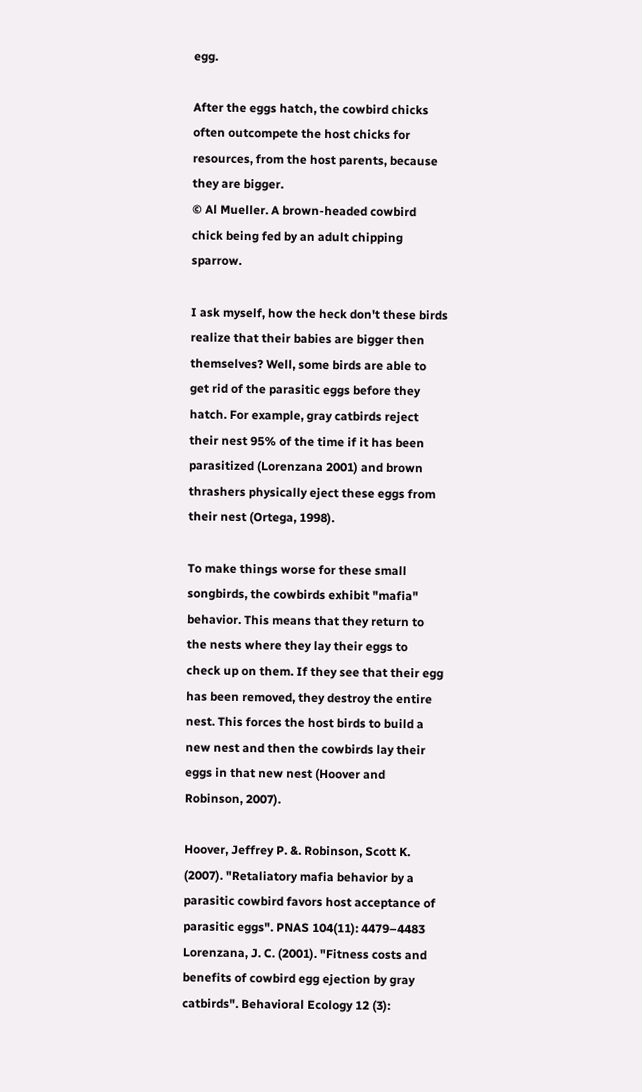egg.

After the eggs hatch, the cowbird chicks often outcompete the host chicks for resources, from the host parents, because they are bigger.
© Al Mueller. A brown-headed cowbird chick being fed by an adult chipping sparrow.

I ask myself, how the heck don't these birds realize that their babies are bigger then themselves? Well, some birds are able to get rid of the parasitic eggs before they hatch. For example, gray catbirds reject their nest 95% of the time if it has been parasitized (Lorenzana 2001) and brown thrashers physically eject these eggs from their nest (Ortega, 1998).

To make things worse for these small songbirds, the cowbirds exhibit "mafia" behavior. This means that they return to the nests where they lay their eggs to check up on them. If they see that their egg has been removed, they destroy the entire nest. This forces the host birds to build a new nest and then the cowbirds lay their eggs in that new nest (Hoover and Robinson, 2007).

Hoover, Jeffrey P. &. Robinson, Scott K. (2007). "Retaliatory mafia behavior by a parasitic cowbird favors host acceptance of parasitic eggs". PNAS 104(11): 4479–4483
Lorenzana, J. C. (2001). "Fitness costs and benefits of cowbird egg ejection by gray catbirds". Behavioral Ecology 12 (3):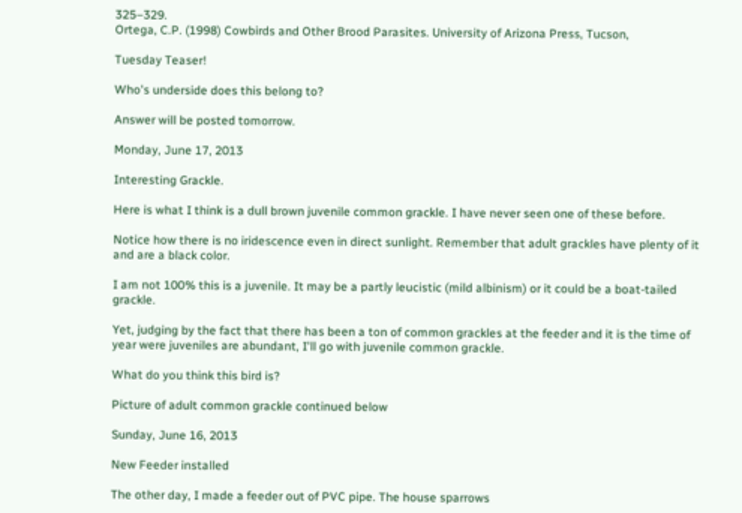325–329.
Ortega, C.P. (1998) Cowbirds and Other Brood Parasites. University of Arizona Press, Tucson,

Tuesday Teaser!

Who's underside does this belong to?

Answer will be posted tomorrow.

Monday, June 17, 2013

Interesting Grackle.

Here is what I think is a dull brown juvenile common grackle. I have never seen one of these before.

Notice how there is no iridescence even in direct sunlight. Remember that adult grackles have plenty of it and are a black color.

I am not 100% this is a juvenile. It may be a partly leucistic (mild albinism) or it could be a boat-tailed grackle.

Yet, judging by the fact that there has been a ton of common grackles at the feeder and it is the time of year were juveniles are abundant, I'll go with juvenile common grackle.

What do you think this bird is?

Picture of adult common grackle continued below

Sunday, June 16, 2013

New Feeder installed

The other day, I made a feeder out of PVC pipe. The house sparrows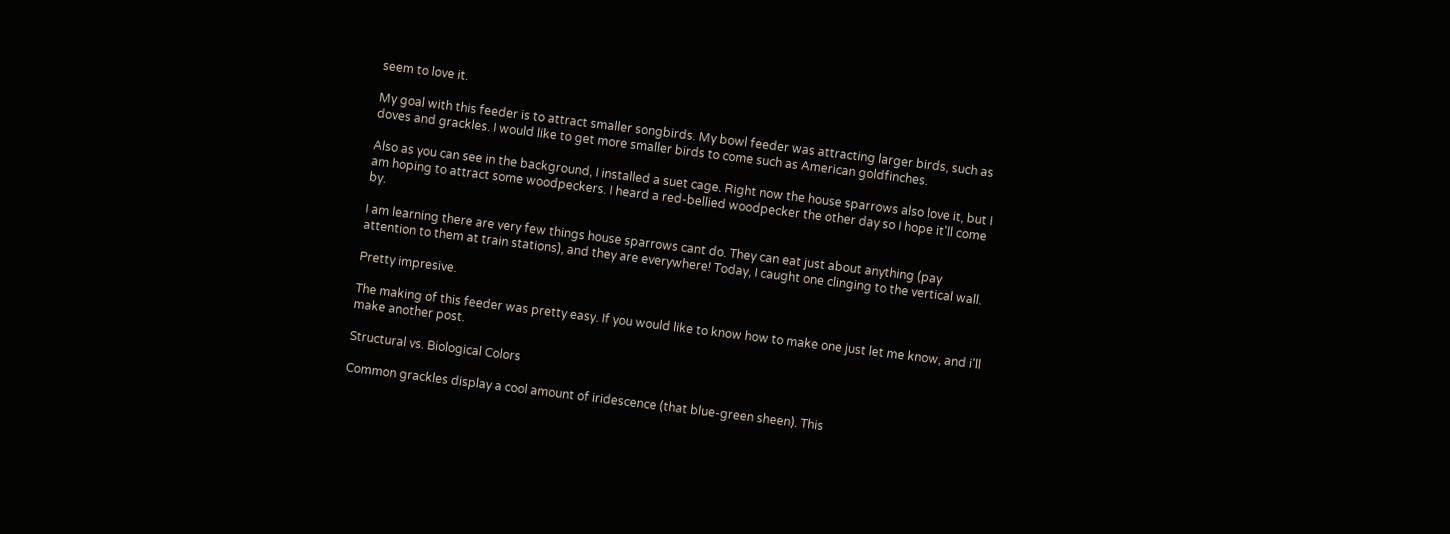seem to love it.

My goal with this feeder is to attract smaller songbirds. My bowl feeder was attracting larger birds, such as doves and grackles. I would like to get more smaller birds to come such as American goldfinches.

Also as you can see in the background, I installed a suet cage. Right now the house sparrows also love it, but I am hoping to attract some woodpeckers. I heard a red-bellied woodpecker the other day so I hope it'll come by.

I am learning there are very few things house sparrows cant do. They can eat just about anything (pay attention to them at train stations), and they are everywhere! Today, I caught one clinging to the vertical wall.

Pretty impresive.

The making of this feeder was pretty easy. If you would like to know how to make one just let me know, and i'll make another post.

Structural vs. Biological Colors

Common grackles display a cool amount of iridescence (that blue-green sheen). This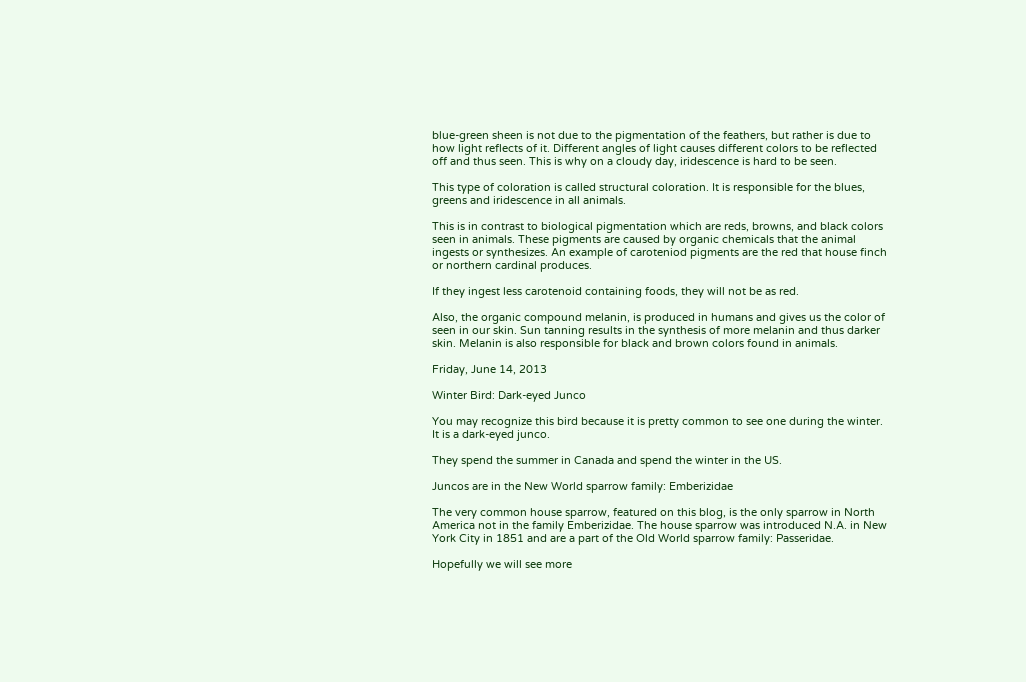blue-green sheen is not due to the pigmentation of the feathers, but rather is due to how light reflects of it. Different angles of light causes different colors to be reflected off and thus seen. This is why on a cloudy day, iridescence is hard to be seen.

This type of coloration is called structural coloration. It is responsible for the blues, greens and iridescence in all animals.

This is in contrast to biological pigmentation which are reds, browns, and black colors seen in animals. These pigments are caused by organic chemicals that the animal ingests or synthesizes. An example of caroteniod pigments are the red that house finch or northern cardinal produces.

If they ingest less carotenoid containing foods, they will not be as red.

Also, the organic compound melanin, is produced in humans and gives us the color of seen in our skin. Sun tanning results in the synthesis of more melanin and thus darker skin. Melanin is also responsible for black and brown colors found in animals.

Friday, June 14, 2013

Winter Bird: Dark-eyed Junco

You may recognize this bird because it is pretty common to see one during the winter. It is a dark-eyed junco.

They spend the summer in Canada and spend the winter in the US.

Juncos are in the New World sparrow family: Emberizidae

The very common house sparrow, featured on this blog, is the only sparrow in North America not in the family Emberizidae. The house sparrow was introduced N.A. in New York City in 1851 and are a part of the Old World sparrow family: Passeridae.

Hopefully we will see more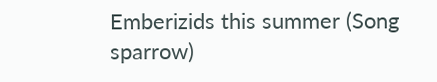Emberizids this summer (Song sparrow)